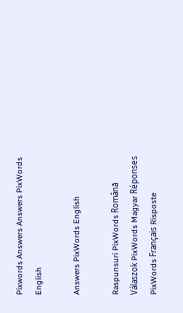Pixwords Answers Answers PixWords English

Answers PixWords English

Raspunsuri PixWords Română Válaszok PixWords Magyar Réponses PixWords Français Risposte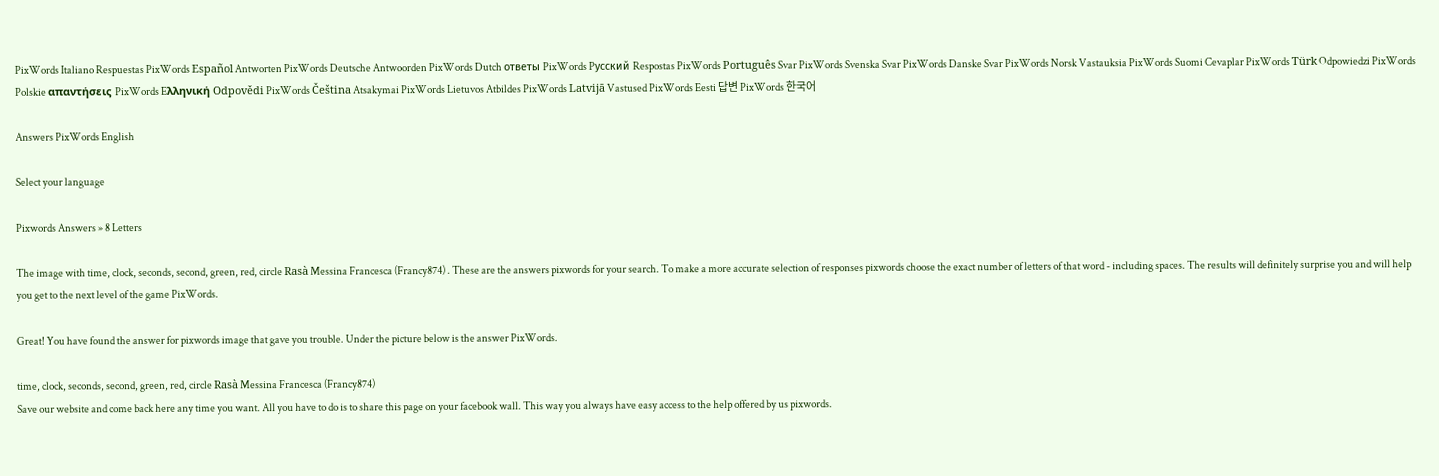PixWords Italiano Respuestas PixWords Español Antworten PixWords Deutsche Antwoorden PixWords Dutch ответы PixWords Pусский Respostas PixWords Português Svar PixWords Svenska Svar PixWords Danske Svar PixWords Norsk Vastauksia PixWords Suomi Cevaplar PixWords Türk Odpowiedzi PixWords Polskie απαντήσεις PixWords Eλληνική Odpovědi PixWords Čeština Atsakymai PixWords Lietuvos Atbildes PixWords Latvijā Vastused PixWords Eesti 답변 PixWords 한국어

Answers PixWords English

Select your language

Pixwords Answers » 8 Letters

The image with time, clock, seconds, second, green, red, circle Rasà Messina Francesca (Francy874) . These are the answers pixwords for your search. To make a more accurate selection of responses pixwords choose the exact number of letters of that word - including spaces. The results will definitely surprise you and will help you get to the next level of the game PixWords.

Great! You have found the answer for pixwords image that gave you trouble. Under the picture below is the answer PixWords.

time, clock, seconds, second, green, red, circle Rasà Messina Francesca (Francy874)
Save our website and come back here any time you want. All you have to do is to share this page on your facebook wall. This way you always have easy access to the help offered by us pixwords.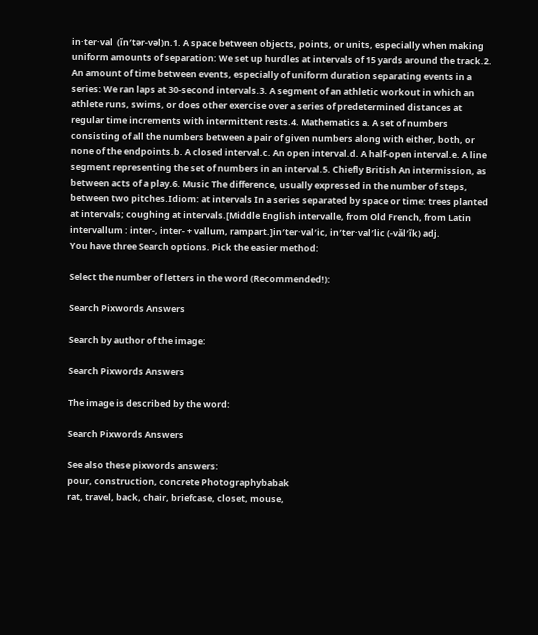in·ter·val  (ĭn′tər-vəl)n.1. A space between objects, points, or units, especially when making uniform amounts of separation: We set up hurdles at intervals of 15 yards around the track.2. An amount of time between events, especially of uniform duration separating events in a series: We ran laps at 30-second intervals.3. A segment of an athletic workout in which an athlete runs, swims, or does other exercise over a series of predetermined distances at regular time increments with intermittent rests.4. Mathematics a. A set of numbers consisting of all the numbers between a pair of given numbers along with either, both, or none of the endpoints.b. A closed interval.c. An open interval.d. A half-open interval.e. A line segment representing the set of numbers in an interval.5. Chiefly British An intermission, as between acts of a play.6. Music The difference, usually expressed in the number of steps, between two pitches.Idiom: at intervals In a series separated by space or time: trees planted at intervals; coughing at intervals.[Middle English intervalle, from Old French, from Latin intervallum : inter-, inter- + vallum, rampart.]in′ter·val′ic, in′ter·val′lic (-văl′ĭk) adj.
You have three Search options. Pick the easier method:

Select the number of letters in the word (Recommended!):

Search Pixwords Answers

Search by author of the image:

Search Pixwords Answers

The image is described by the word:

Search Pixwords Answers

See also these pixwords answers:
pour, construction, concrete Photographybabak
rat, travel, back, chair, briefcase, closet, mouse,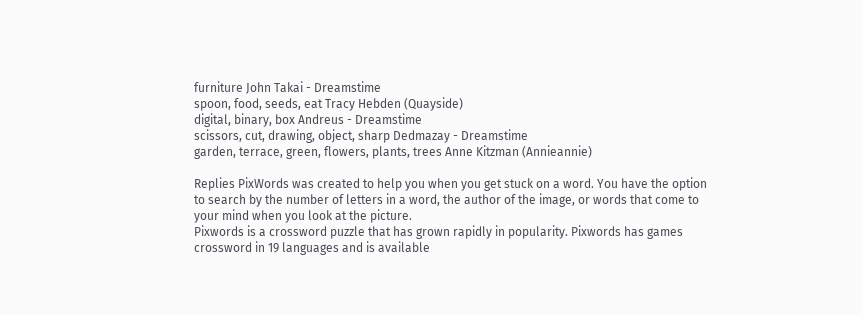furniture John Takai - Dreamstime
spoon, food, seeds, eat Tracy Hebden (Quayside)
digital, binary, box Andreus - Dreamstime
scissors, cut, drawing, object, sharp Dedmazay - Dreamstime
garden, terrace, green, flowers, plants, trees Anne Kitzman (Annieannie)

Replies PixWords was created to help you when you get stuck on a word. You have the option to search by the number of letters in a word, the author of the image, or words that come to your mind when you look at the picture.
Pixwords is a crossword puzzle that has grown rapidly in popularity. Pixwords has games crossword in 19 languages and is available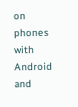on phones with Android and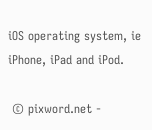iOS operating system, ie iPhone, iPad and iPod.

 © pixword.net -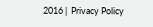2016 |  Privacy Policy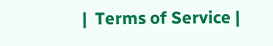|  Terms of Service |